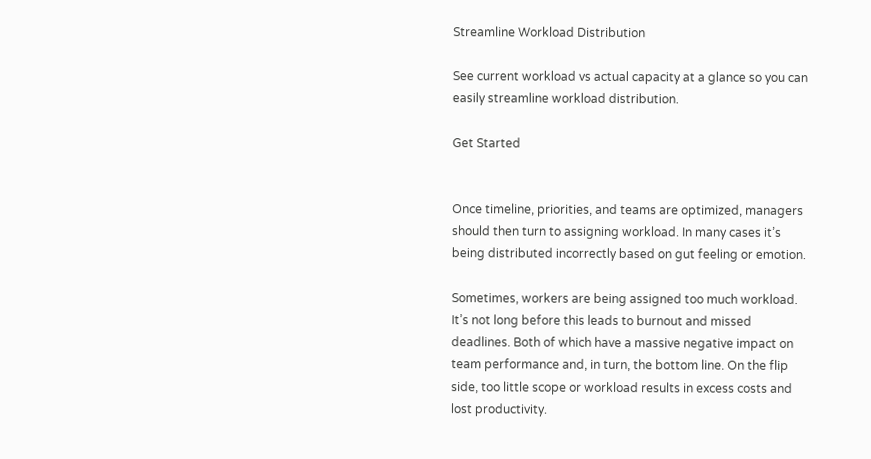Streamline Workload Distribution

See current workload vs actual capacity at a glance so you can easily streamline workload distribution.

Get Started


Once timeline, priorities, and teams are optimized, managers should then turn to assigning workload. In many cases it’s being distributed incorrectly based on gut feeling or emotion.

Sometimes, workers are being assigned too much workload. It’s not long before this leads to burnout and missed deadlines. Both of which have a massive negative impact on team performance and, in turn, the bottom line. On the flip side, too little scope or workload results in excess costs and lost productivity.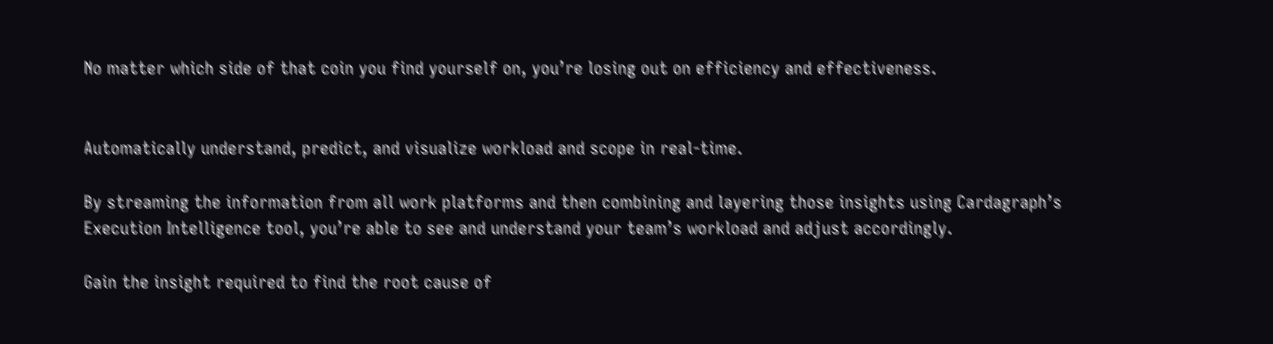No matter which side of that coin you find yourself on, you’re losing out on efficiency and effectiveness.


Automatically understand, predict, and visualize workload and scope in real-time.

By streaming the information from all work platforms and then combining and layering those insights using Cardagraph’s Execution Intelligence tool, you’re able to see and understand your team’s workload and adjust accordingly.

Gain the insight required to find the root cause of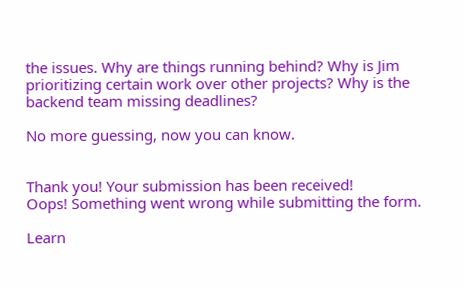the issues. Why are things running behind? Why is Jim prioritizing certain work over other projects? Why is the backend team missing deadlines?

No more guessing, now you can know.


Thank you! Your submission has been received!
Oops! Something went wrong while submitting the form.

Learn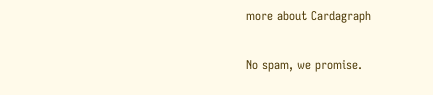more about Cardagraph

No spam, we promise.